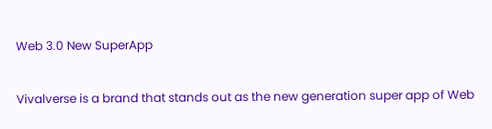Web 3.0 New SuperApp

Vivalverse is a brand that stands out as the new generation super app of Web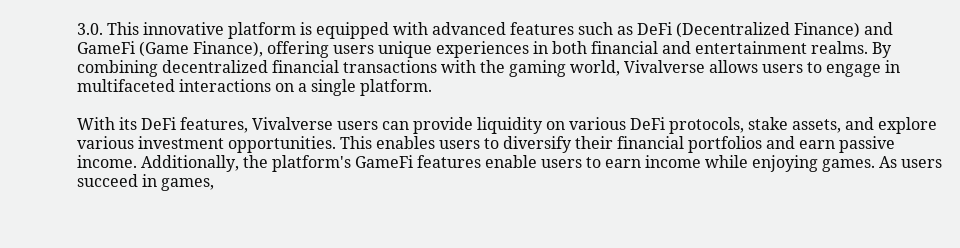3.0. This innovative platform is equipped with advanced features such as DeFi (Decentralized Finance) and GameFi (Game Finance), offering users unique experiences in both financial and entertainment realms. By combining decentralized financial transactions with the gaming world, Vivalverse allows users to engage in multifaceted interactions on a single platform.

With its DeFi features, Vivalverse users can provide liquidity on various DeFi protocols, stake assets, and explore various investment opportunities. This enables users to diversify their financial portfolios and earn passive income. Additionally, the platform's GameFi features enable users to earn income while enjoying games. As users succeed in games,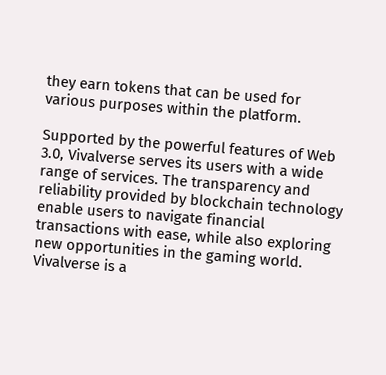they earn tokens that can be used for various purposes within the platform.

Supported by the powerful features of Web 3.0, Vivalverse serves its users with a wide range of services. The transparency and reliability provided by blockchain technology enable users to navigate financial transactions with ease, while also exploring new opportunities in the gaming world. Vivalverse is a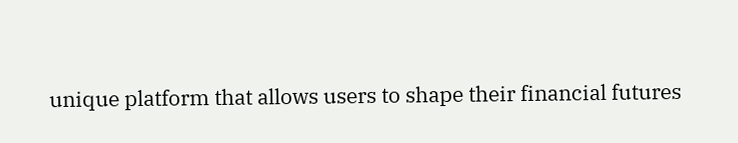unique platform that allows users to shape their financial futures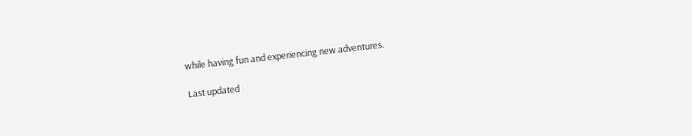while having fun and experiencing new adventures.

Last updated